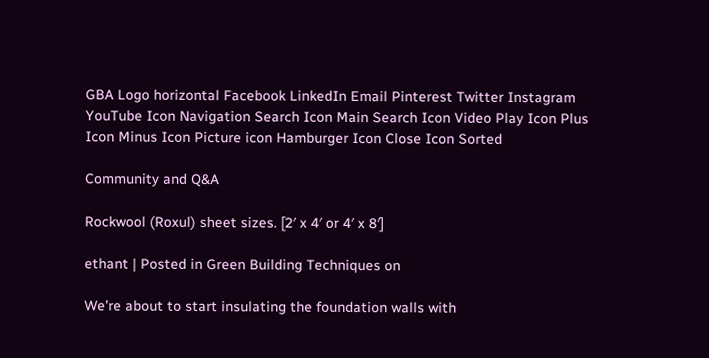GBA Logo horizontal Facebook LinkedIn Email Pinterest Twitter Instagram YouTube Icon Navigation Search Icon Main Search Icon Video Play Icon Plus Icon Minus Icon Picture icon Hamburger Icon Close Icon Sorted

Community and Q&A

Rockwool (Roxul) sheet sizes. [2′ x 4′ or 4′ x 8′]

ethant | Posted in Green Building Techniques on

We’re about to start insulating the foundation walls with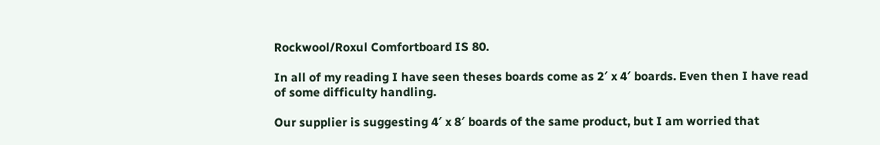Rockwool/Roxul Comfortboard IS 80.

In all of my reading I have seen theses boards come as 2′ x 4′ boards. Even then I have read of some difficulty handling.

Our supplier is suggesting 4′ x 8′ boards of the same product, but I am worried that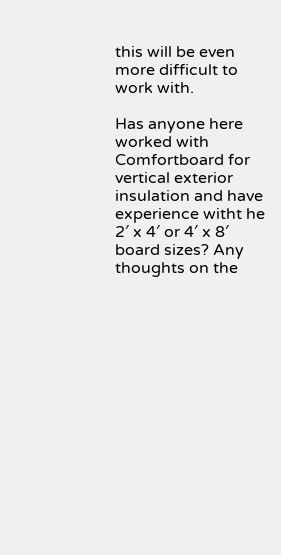this will be even more difficult to work with.

Has anyone here worked with Comfortboard for vertical exterior insulation and have experience witht he 2′ x 4′ or 4′ x 8′ board sizes? Any thoughts on the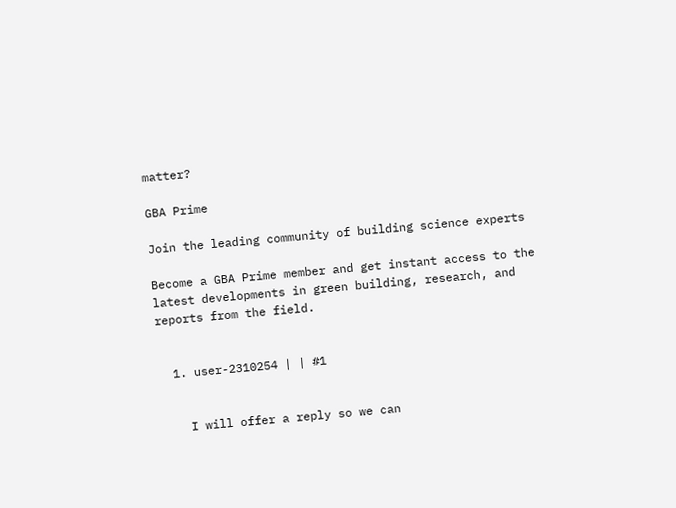matter?

GBA Prime

Join the leading community of building science experts

Become a GBA Prime member and get instant access to the latest developments in green building, research, and reports from the field.


  1. user-2310254 | | #1


    I will offer a reply so we can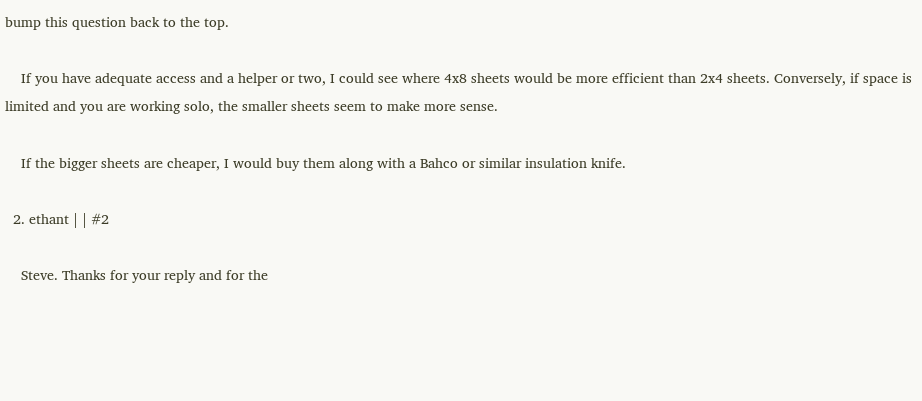bump this question back to the top.

    If you have adequate access and a helper or two, I could see where 4x8 sheets would be more efficient than 2x4 sheets. Conversely, if space is limited and you are working solo, the smaller sheets seem to make more sense.

    If the bigger sheets are cheaper, I would buy them along with a Bahco or similar insulation knife.

  2. ethant | | #2

    Steve. Thanks for your reply and for the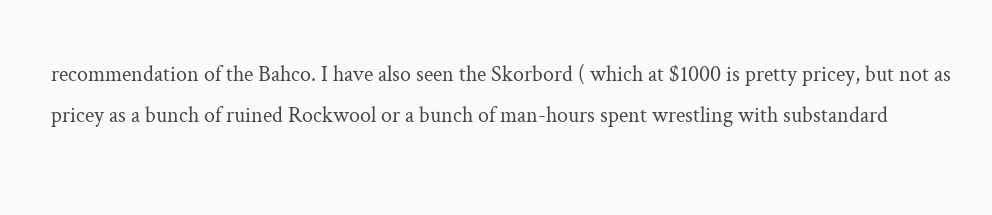recommendation of the Bahco. I have also seen the Skorbord ( which at $1000 is pretty pricey, but not as pricey as a bunch of ruined Rockwool or a bunch of man-hours spent wrestling with substandard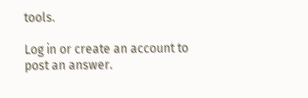tools.

Log in or create an account to post an answer.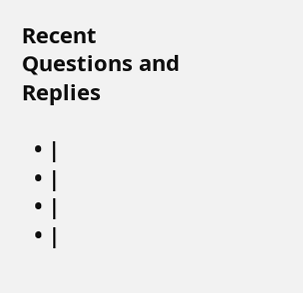Recent Questions and Replies

  • |
  • |
  • |
  • |